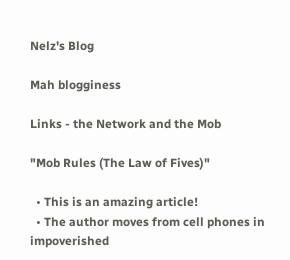Nelz's Blog

Mah blogginess

Links - the Network and the Mob

"Mob Rules (The Law of Fives)"

  • This is an amazing article!
  • The author moves from cell phones in impoverished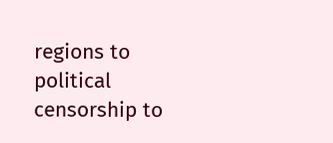regions to political censorship to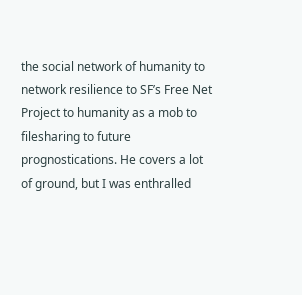the social network of humanity to network resilience to SF’s Free Net Project to humanity as a mob to filesharing to future prognostications. He covers a lot of ground, but I was enthralled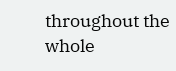throughout the whole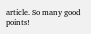article. So many good points!